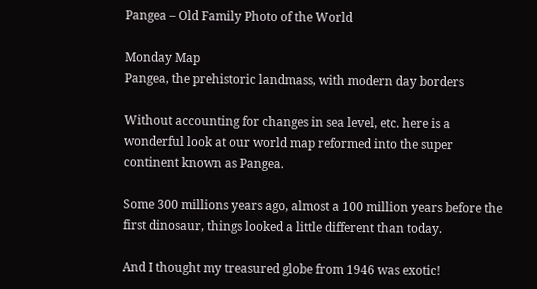Pangea – Old Family Photo of the World

Monday Map
Pangea, the prehistoric landmass, with modern day borders

Without accounting for changes in sea level, etc. here is a wonderful look at our world map reformed into the super continent known as Pangea.

Some 300 millions years ago, almost a 100 million years before the first dinosaur, things looked a little different than today.

And I thought my treasured globe from 1946 was exotic!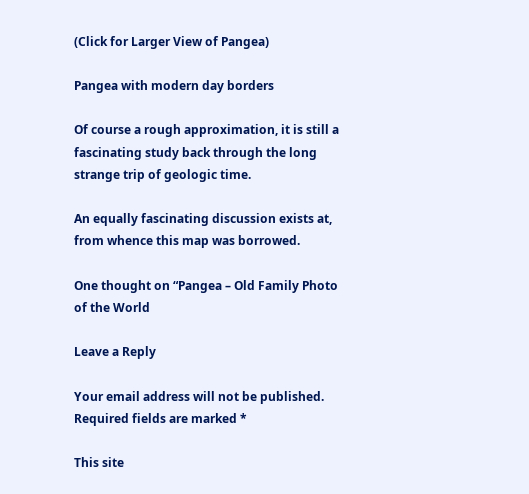(Click for Larger View of Pangea)

Pangea with modern day borders

Of course a rough approximation, it is still a fascinating study back through the long strange trip of geologic time.

An equally fascinating discussion exists at, from whence this map was borrowed.

One thought on “Pangea – Old Family Photo of the World

Leave a Reply

Your email address will not be published. Required fields are marked *

This site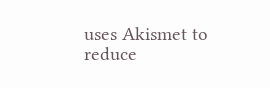uses Akismet to reduce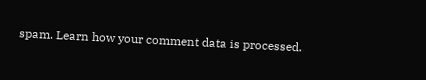spam. Learn how your comment data is processed.